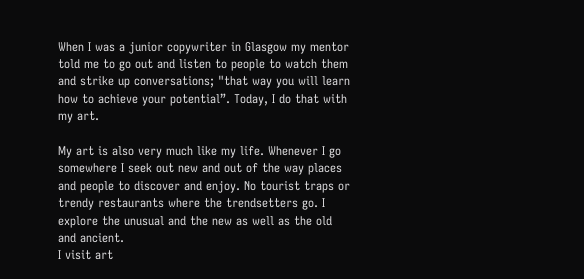When I was a junior copywriter in Glasgow my mentor told me to go out and listen to people to watch them and strike up conversations; "that way you will learn how to achieve your potential”. Today, I do that with my art.

My art is also very much like my life. Whenever I go somewhere I seek out new and out of the way places and people to discover and enjoy. No tourist traps or trendy restaurants where the trendsetters go. I explore the unusual and the new as well as the old and ancient.
I visit art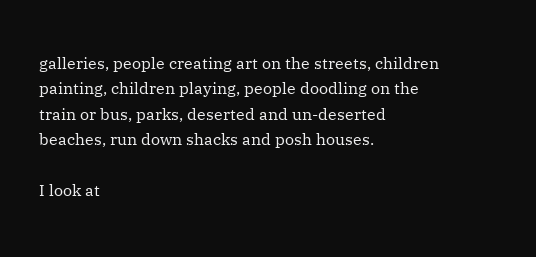galleries, people creating art on the streets, children painting, children playing, people doodling on the train or bus, parks, deserted and un-deserted beaches, run down shacks and posh houses.

I look at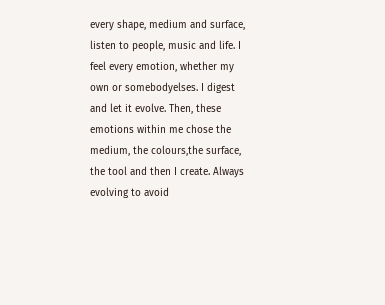every shape, medium and surface, listen to people, music and life. I feel every emotion, whether my own or somebodyelses. I digest and let it evolve. Then, these emotions within me chose the medium, the colours,the surface, the tool and then I create. Always evolving to avoid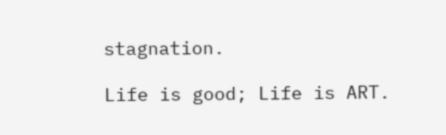stagnation.

Life is good; Life is ART.